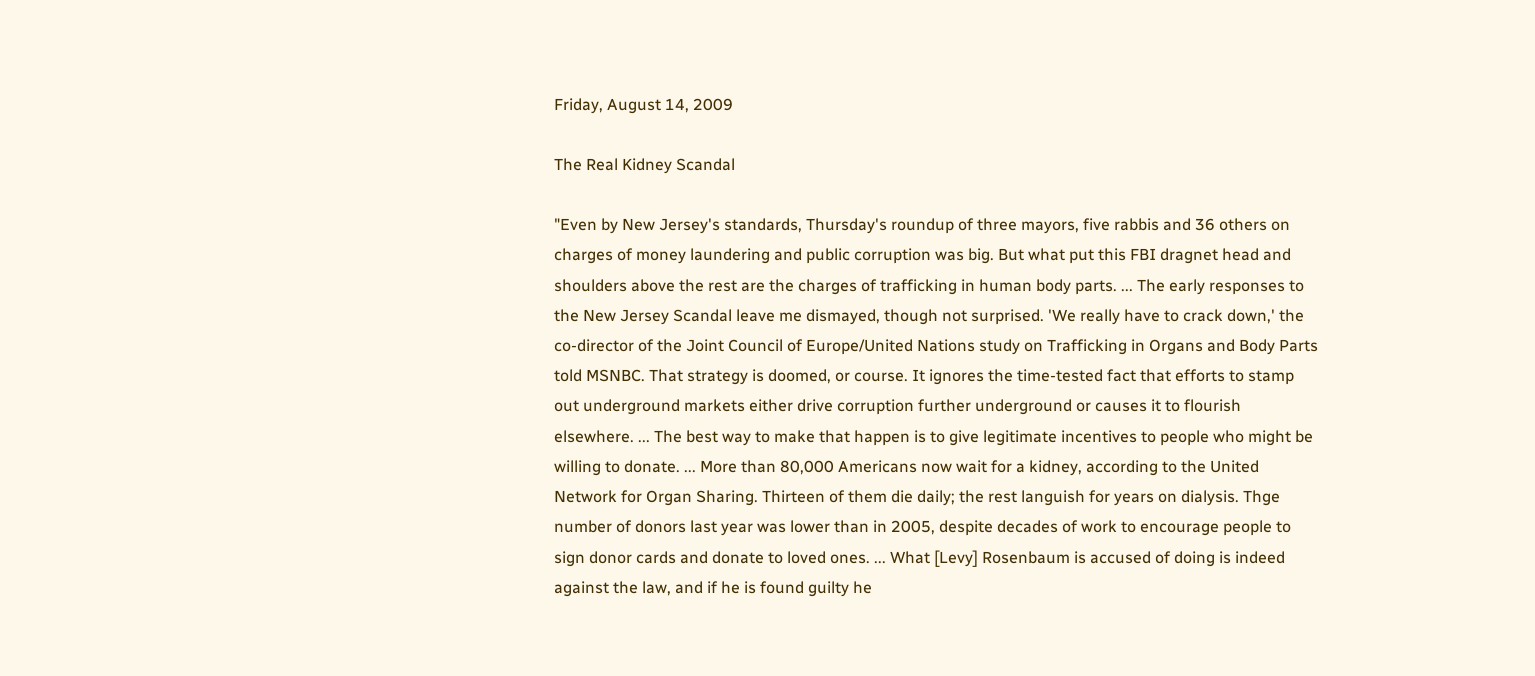Friday, August 14, 2009

The Real Kidney Scandal

"Even by New Jersey's standards, Thursday's roundup of three mayors, five rabbis and 36 others on charges of money laundering and public corruption was big. But what put this FBI dragnet head and shoulders above the rest are the charges of trafficking in human body parts. ... The early responses to the New Jersey Scandal leave me dismayed, though not surprised. 'We really have to crack down,' the co-director of the Joint Council of Europe/United Nations study on Trafficking in Organs and Body Parts told MSNBC. That strategy is doomed, or course. It ignores the time-tested fact that efforts to stamp out underground markets either drive corruption further underground or causes it to flourish elsewhere. ... The best way to make that happen is to give legitimate incentives to people who might be willing to donate. ... More than 80,000 Americans now wait for a kidney, according to the United Network for Organ Sharing. Thirteen of them die daily; the rest languish for years on dialysis. Thge number of donors last year was lower than in 2005, despite decades of work to encourage people to sign donor cards and donate to loved ones. ... What [Levy] Rosenbaum is accused of doing is indeed against the law, and if he is found guilty he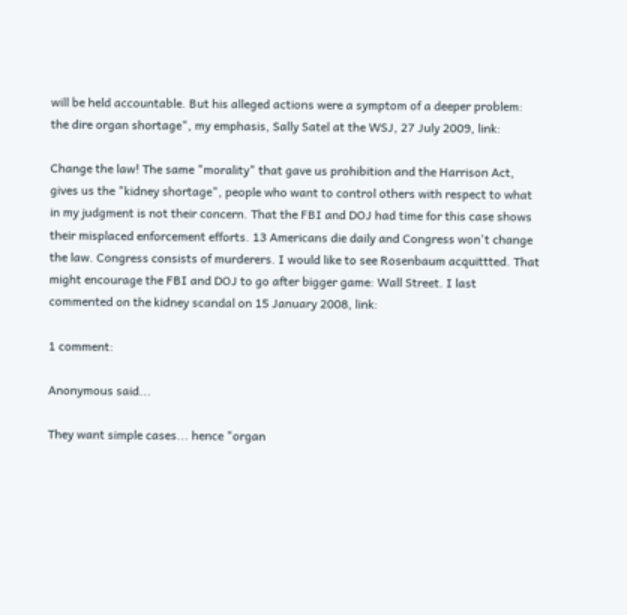will be held accountable. But his alleged actions were a symptom of a deeper problem: the dire organ shortage", my emphasis, Sally Satel at the WSJ, 27 July 2009, link:

Change the law! The same "morality" that gave us prohibition and the Harrison Act, gives us the "kidney shortage", people who want to control others with respect to what in my judgment is not their concern. That the FBI and DOJ had time for this case shows their misplaced enforcement efforts. 13 Americans die daily and Congress won't change the law. Congress consists of murderers. I would like to see Rosenbaum acquittted. That might encourage the FBI and DOJ to go after bigger game: Wall Street. I last commented on the kidney scandal on 15 January 2008, link:

1 comment:

Anonymous said...

They want simple cases... hence "organ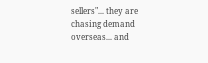sellers"... they are chasing demand overseas... and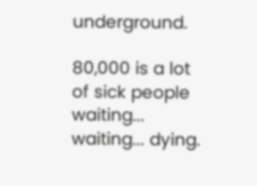underground.

80,000 is a lot of sick people waiting... waiting... dying.